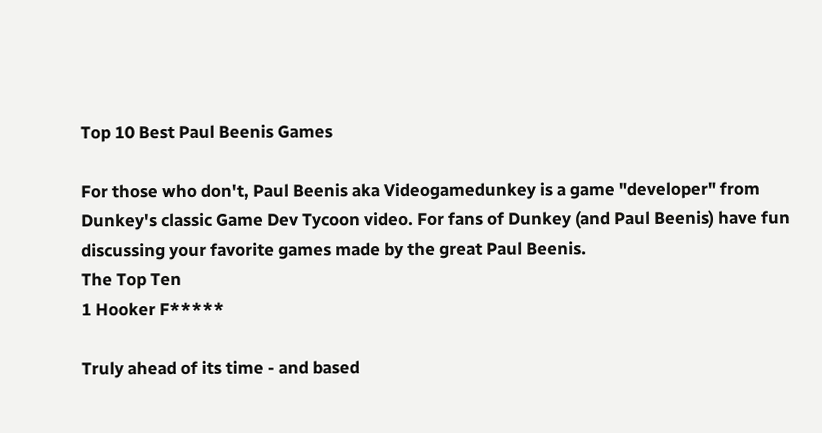Top 10 Best Paul Beenis Games

For those who don't, Paul Beenis aka Videogamedunkey is a game "developer" from Dunkey's classic Game Dev Tycoon video. For fans of Dunkey (and Paul Beenis) have fun discussing your favorite games made by the great Paul Beenis.
The Top Ten
1 Hooker F*****

Truly ahead of its time - and based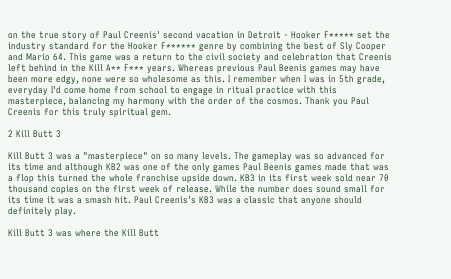on the true story of Paul Creenis' second vacation in Detroit - Hooker F***** set the industry standard for the Hooker F****** genre by combining the best of Sly Cooper and Mario 64. This game was a return to the civil society and celebration that Creenis left behind in the Kill A** F*** years. Whereas previous Paul Beenis games may have been more edgy, none were so wholesome as this. I remember when I was in 5th grade, everyday I'd come home from school to engage in ritual practice with this masterpiece, balancing my harmony with the order of the cosmos. Thank you Paul Creenis for this truly spiritual gem.

2 Kill Butt 3

Kill Butt 3 was a "masterpiece" on so many levels. The gameplay was so advanced for its time and although KB2 was one of the only games Paul Beenis games made that was a flop this turned the whole franchise upside down. KB3 in its first week sold near 70 thousand copies on the first week of release. While the number does sound small for its time it was a smash hit. Paul Creenis's KB3 was a classic that anyone should definitely play.

Kill Butt 3 was where the Kill Butt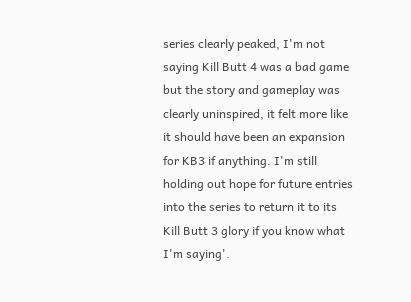series clearly peaked, I'm not saying Kill Butt 4 was a bad game but the story and gameplay was clearly uninspired, it felt more like it should have been an expansion for KB3 if anything. I'm still holding out hope for future entries into the series to return it to its Kill Butt 3 glory if you know what I'm saying'.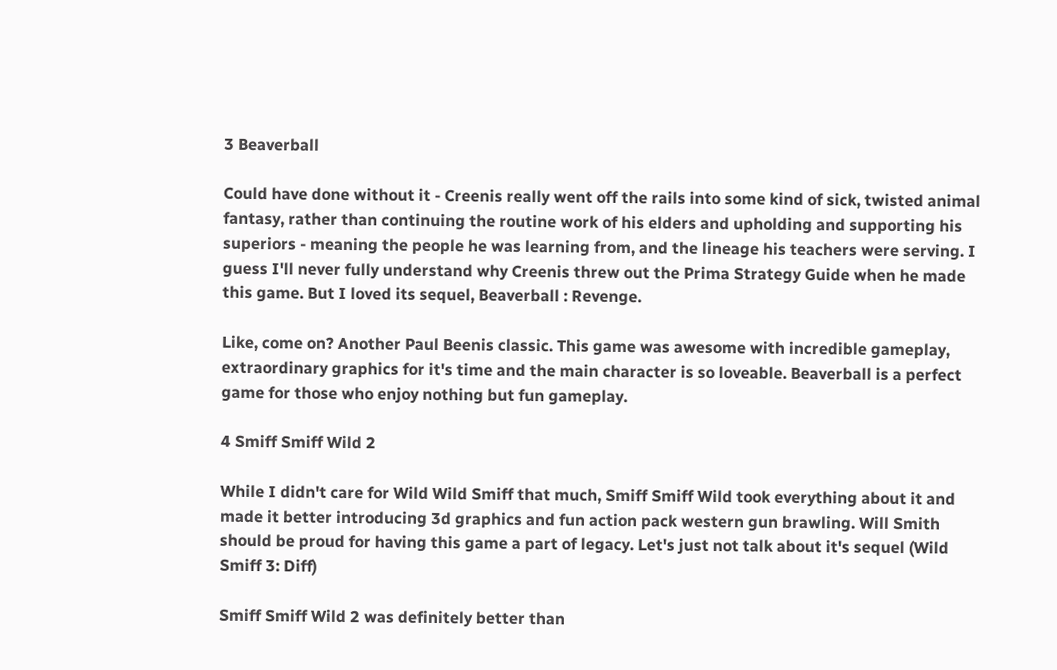3 Beaverball

Could have done without it - Creenis really went off the rails into some kind of sick, twisted animal fantasy, rather than continuing the routine work of his elders and upholding and supporting his superiors - meaning the people he was learning from, and the lineage his teachers were serving. I guess I'll never fully understand why Creenis threw out the Prima Strategy Guide when he made this game. But I loved its sequel, Beaverball : Revenge.

Like, come on? Another Paul Beenis classic. This game was awesome with incredible gameplay, extraordinary graphics for it's time and the main character is so loveable. Beaverball is a perfect game for those who enjoy nothing but fun gameplay.

4 Smiff Smiff Wild 2

While I didn't care for Wild Wild Smiff that much, Smiff Smiff Wild took everything about it and made it better introducing 3d graphics and fun action pack western gun brawling. Will Smith should be proud for having this game a part of legacy. Let's just not talk about it's sequel (Wild Smiff 3: Diff)

Smiff Smiff Wild 2 was definitely better than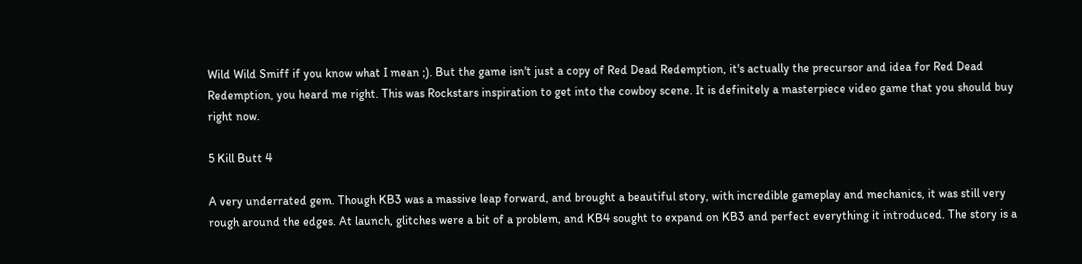Wild Wild Smiff if you know what I mean ;). But the game isn't just a copy of Red Dead Redemption, it's actually the precursor and idea for Red Dead Redemption, you heard me right. This was Rockstars inspiration to get into the cowboy scene. It is definitely a masterpiece video game that you should buy right now.

5 Kill Butt 4

A very underrated gem. Though KB3 was a massive leap forward, and brought a beautiful story, with incredible gameplay and mechanics, it was still very rough around the edges. At launch, glitches were a bit of a problem, and KB4 sought to expand on KB3 and perfect everything it introduced. The story is a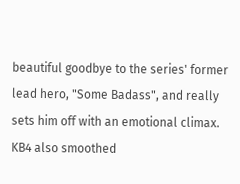beautiful goodbye to the series' former lead hero, "Some Badass", and really sets him off with an emotional climax. KB4 also smoothed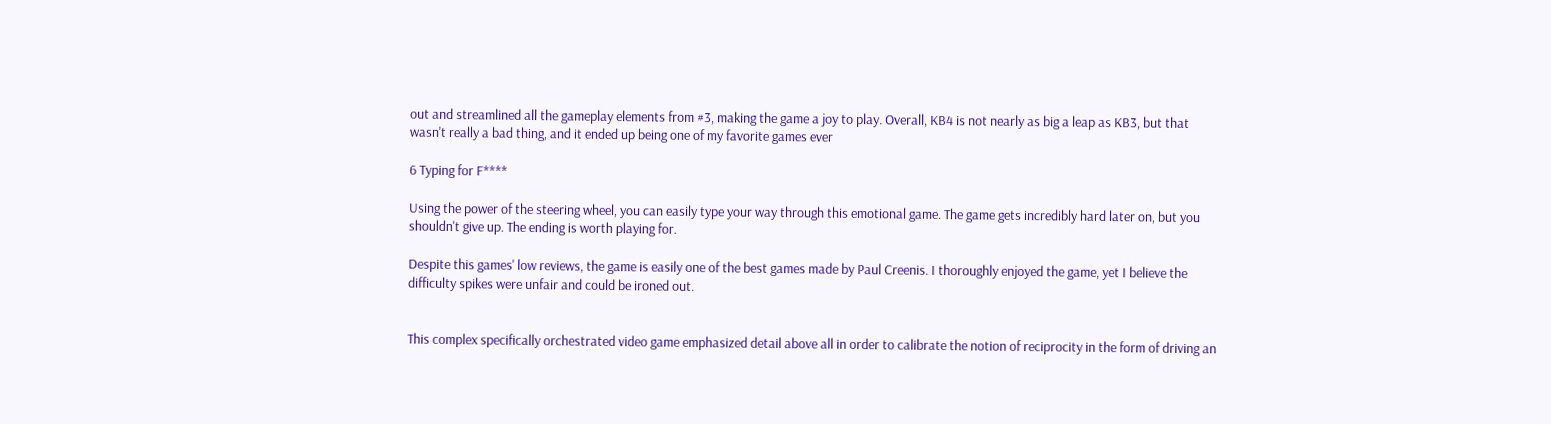out and streamlined all the gameplay elements from #3, making the game a joy to play. Overall, KB4 is not nearly as big a leap as KB3, but that wasn't really a bad thing, and it ended up being one of my favorite games ever

6 Typing for F****

Using the power of the steering wheel, you can easily type your way through this emotional game. The game gets incredibly hard later on, but you shouldn't give up. The ending is worth playing for.

Despite this games' low reviews, the game is easily one of the best games made by Paul Creenis. I thoroughly enjoyed the game, yet I believe the difficulty spikes were unfair and could be ironed out.


This complex specifically orchestrated video game emphasized detail above all in order to calibrate the notion of reciprocity in the form of driving an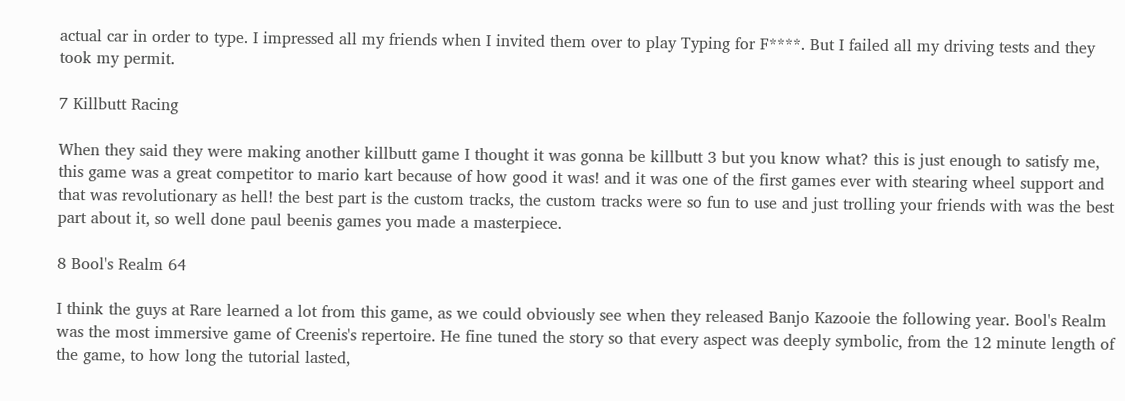actual car in order to type. I impressed all my friends when I invited them over to play Typing for F****. But I failed all my driving tests and they took my permit.

7 Killbutt Racing

When they said they were making another killbutt game I thought it was gonna be killbutt 3 but you know what? this is just enough to satisfy me, this game was a great competitor to mario kart because of how good it was! and it was one of the first games ever with stearing wheel support and that was revolutionary as hell! the best part is the custom tracks, the custom tracks were so fun to use and just trolling your friends with was the best part about it, so well done paul beenis games you made a masterpiece.

8 Bool's Realm 64

I think the guys at Rare learned a lot from this game, as we could obviously see when they released Banjo Kazooie the following year. Bool's Realm was the most immersive game of Creenis's repertoire. He fine tuned the story so that every aspect was deeply symbolic, from the 12 minute length of the game, to how long the tutorial lasted,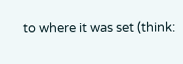to where it was set (think: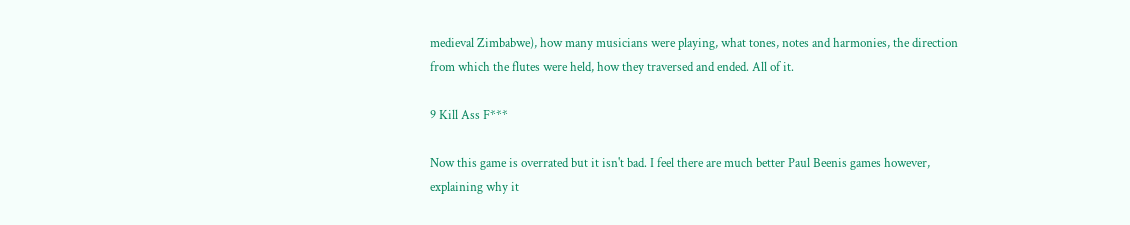medieval Zimbabwe), how many musicians were playing, what tones, notes and harmonies, the direction from which the flutes were held, how they traversed and ended. All of it.

9 Kill Ass F***

Now this game is overrated but it isn't bad. I feel there are much better Paul Beenis games however, explaining why it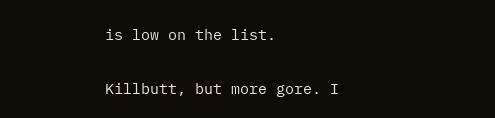is low on the list.

Killbutt, but more gore. I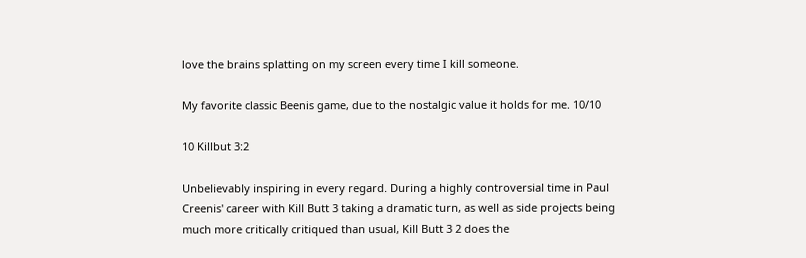love the brains splatting on my screen every time I kill someone.

My favorite classic Beenis game, due to the nostalgic value it holds for me. 10/10

10 Killbut 3:2

Unbelievably inspiring in every regard. During a highly controversial time in Paul Creenis' career with Kill Butt 3 taking a dramatic turn, as well as side projects being much more critically critiqued than usual, Kill Butt 3 2 does the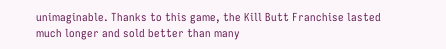unimaginable. Thanks to this game, the Kill Butt Franchise lasted much longer and sold better than many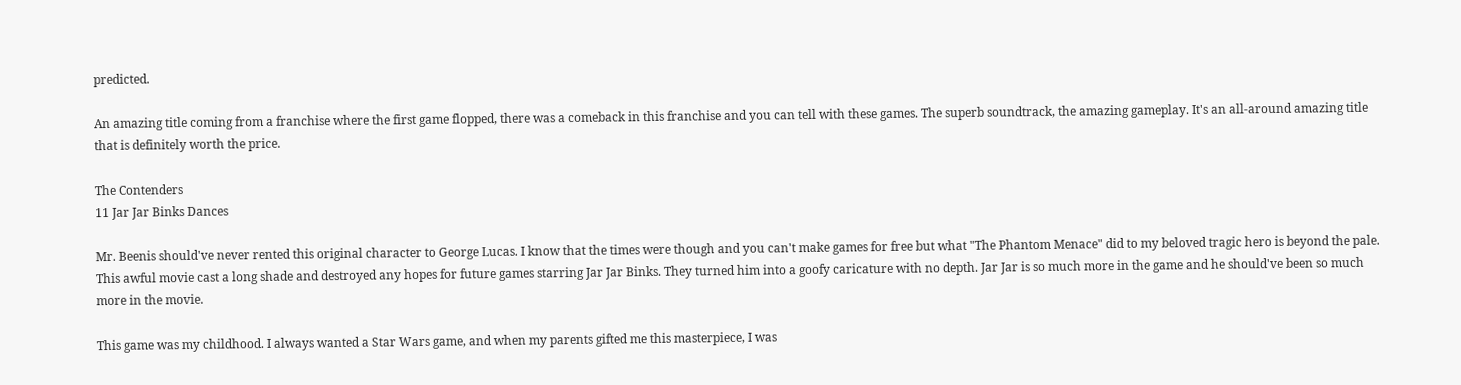predicted.

An amazing title coming from a franchise where the first game flopped, there was a comeback in this franchise and you can tell with these games. The superb soundtrack, the amazing gameplay. It's an all-around amazing title that is definitely worth the price.

The Contenders
11 Jar Jar Binks Dances

Mr. Beenis should've never rented this original character to George Lucas. I know that the times were though and you can't make games for free but what "The Phantom Menace" did to my beloved tragic hero is beyond the pale. This awful movie cast a long shade and destroyed any hopes for future games starring Jar Jar Binks. They turned him into a goofy caricature with no depth. Jar Jar is so much more in the game and he should've been so much more in the movie.

This game was my childhood. I always wanted a Star Wars game, and when my parents gifted me this masterpiece, I was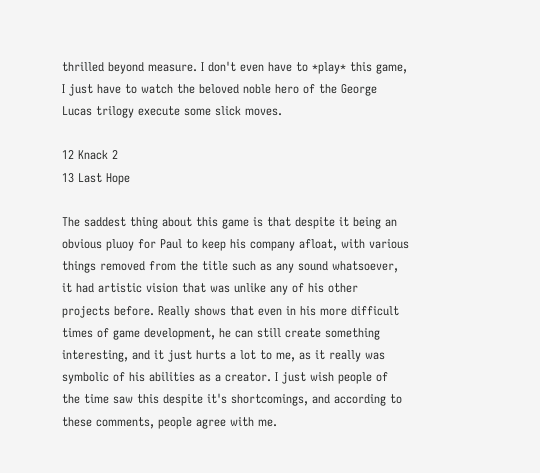thrilled beyond measure. I don't even have to *play* this game, I just have to watch the beloved noble hero of the George Lucas trilogy execute some slick moves.

12 Knack 2
13 Last Hope

The saddest thing about this game is that despite it being an obvious pluoy for Paul to keep his company afloat, with various things removed from the title such as any sound whatsoever, it had artistic vision that was unlike any of his other projects before. Really shows that even in his more difficult times of game development, he can still create something interesting, and it just hurts a lot to me, as it really was symbolic of his abilities as a creator. I just wish people of the time saw this despite it's shortcomings, and according to these comments, people agree with me.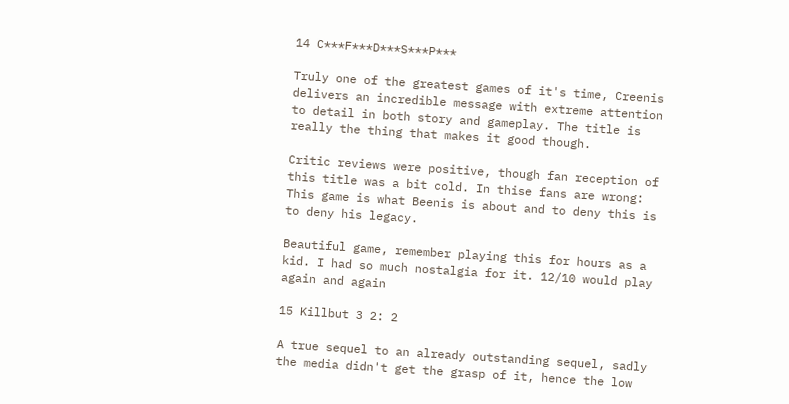14 C***F***D***S***P***

Truly one of the greatest games of it's time, Creenis delivers an incredible message with extreme attention to detail in both story and gameplay. The title is really the thing that makes it good though.

Critic reviews were positive, though fan reception of this title was a bit cold. In thise fans are wrong: This game is what Beenis is about and to deny this is to deny his legacy.

Beautiful game, remember playing this for hours as a kid. I had so much nostalgia for it. 12/10 would play again and again

15 Killbut 3 2: 2

A true sequel to an already outstanding sequel, sadly the media didn't get the grasp of it, hence the low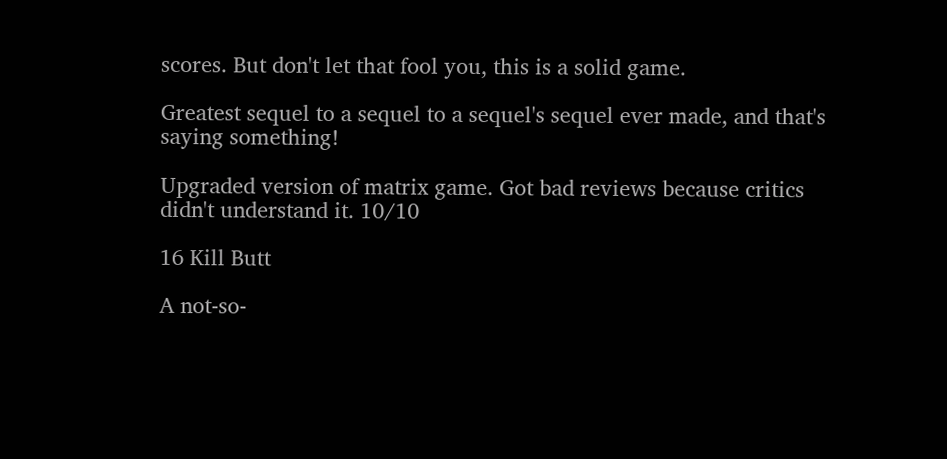scores. But don't let that fool you, this is a solid game.

Greatest sequel to a sequel to a sequel's sequel ever made, and that's saying something!

Upgraded version of matrix game. Got bad reviews because critics didn't understand it. 10/10

16 Kill Butt

A not-so-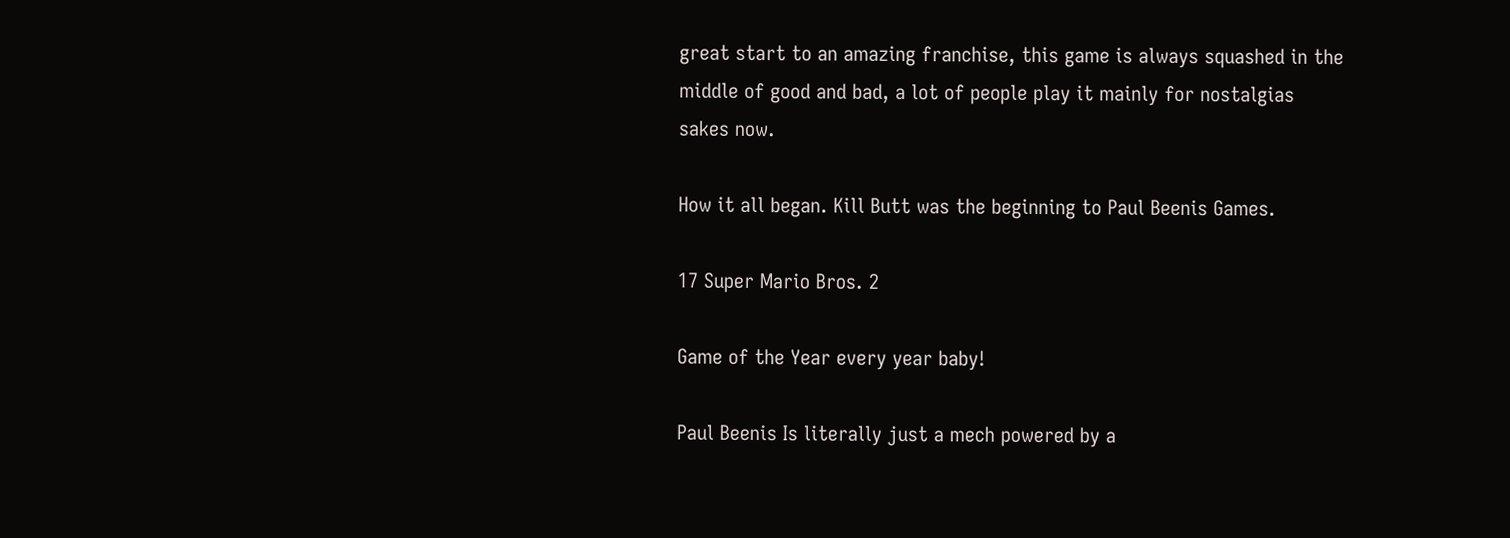great start to an amazing franchise, this game is always squashed in the middle of good and bad, a lot of people play it mainly for nostalgias sakes now.

How it all began. Kill Butt was the beginning to Paul Beenis Games.

17 Super Mario Bros. 2

Game of the Year every year baby!

Paul Beenis Is literally just a mech powered by a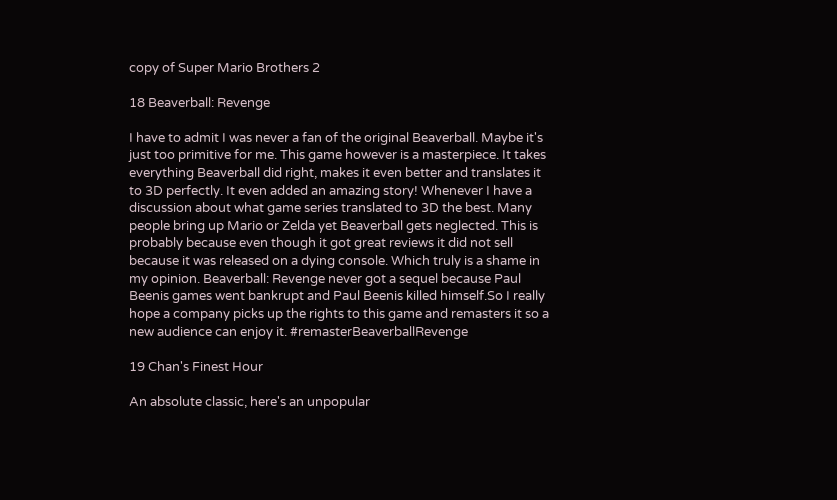copy of Super Mario Brothers 2

18 Beaverball: Revenge

I have to admit I was never a fan of the original Beaverball. Maybe it's just too primitive for me. This game however is a masterpiece. It takes everything Beaverball did right, makes it even better and translates it to 3D perfectly. It even added an amazing story! Whenever I have a discussion about what game series translated to 3D the best. Many people bring up Mario or Zelda yet Beaverball gets neglected. This is probably because even though it got great reviews it did not sell because it was released on a dying console. Which truly is a shame in my opinion. Beaverball: Revenge never got a sequel because Paul Beenis games went bankrupt and Paul Beenis killed himself.So I really hope a company picks up the rights to this game and remasters it so a new audience can enjoy it. #remasterBeaverballRevenge

19 Chan's Finest Hour

An absolute classic, here's an unpopular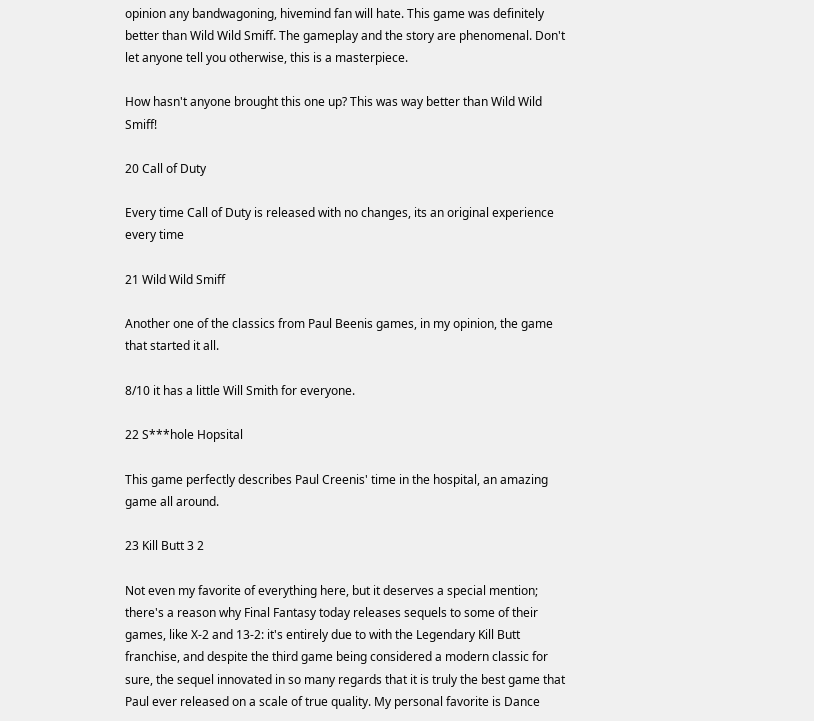opinion any bandwagoning, hivemind fan will hate. This game was definitely better than Wild Wild Smiff. The gameplay and the story are phenomenal. Don't let anyone tell you otherwise, this is a masterpiece.

How hasn't anyone brought this one up? This was way better than Wild Wild Smiff!

20 Call of Duty

Every time Call of Duty is released with no changes, its an original experience every time

21 Wild Wild Smiff

Another one of the classics from Paul Beenis games, in my opinion, the game that started it all.

8/10 it has a little Will Smith for everyone.

22 S***hole Hopsital

This game perfectly describes Paul Creenis' time in the hospital, an amazing game all around.

23 Kill Butt 3 2

Not even my favorite of everything here, but it deserves a special mention; there's a reason why Final Fantasy today releases sequels to some of their games, like X-2 and 13-2: it's entirely due to with the Legendary Kill Butt franchise, and despite the third game being considered a modern classic for sure, the sequel innovated in so many regards that it is truly the best game that Paul ever released on a scale of true quality. My personal favorite is Dance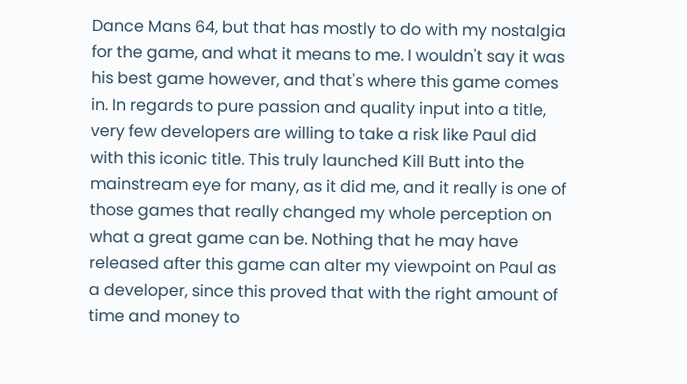Dance Mans 64, but that has mostly to do with my nostalgia for the game, and what it means to me. I wouldn't say it was his best game however, and that's where this game comes in. In regards to pure passion and quality input into a title, very few developers are willing to take a risk like Paul did with this iconic title. This truly launched Kill Butt into the mainstream eye for many, as it did me, and it really is one of those games that really changed my whole perception on what a great game can be. Nothing that he may have released after this game can alter my viewpoint on Paul as a developer, since this proved that with the right amount of time and money to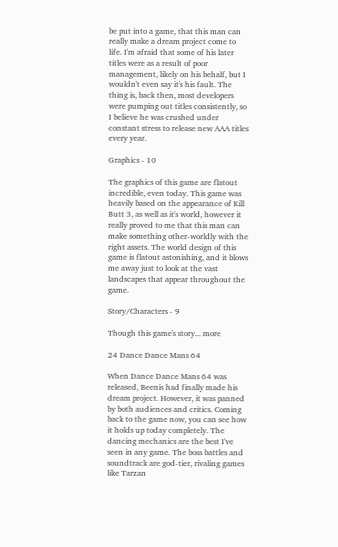be put into a game, that this man can really make a dream project come to life. I'm afraid that some of his later titles were as a result of poor management, likely on his behalf, but I wouldn't even say it's his fault. The thing is, back then, most developers were pumping out titles consistently, so I believe he was crushed under constant stress to release new AAA titles every year.

Graphics - 10

The graphics of this game are flatout incredible, even today. This game was heavily based on the appearance of Kill Butt 3, as well as it's world, however it really proved to me that this man can make something other-worldly with the right assets. The world design of this game is flatout astonishing, and it blows me away just to look at the vast landscapes that appear throughout the game.

Story/Characters - 9

Though this game's story... more

24 Dance Dance Mans 64

When Dance Dance Mans 64 was released, Beenis had finally made his dream project. However, it was panned by both audiences and critics. Coming back to the game now, you can see how it holds up today completely. The dancing mechanics are the best I've seen in any game. The boss battles and soundtrack are god-tier, rivaling games like Tarzan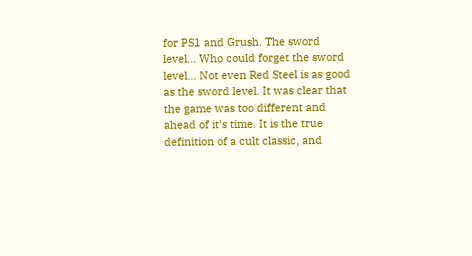for PS1 and Grush. The sword level... Who could forget the sword level... Not even Red Steel is as good as the sword level. It was clear that the game was too different and ahead of it's time. It is the true definition of a cult classic, and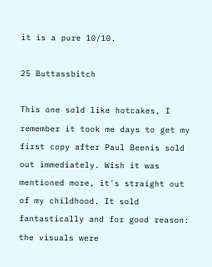it is a pure 10/10.

25 Buttassbitch

This one sold like hotcakes, I remember it took me days to get my first copy after Paul Beenis sold out immediately. Wish it was mentioned more, it's straight out of my childhood. It sold fantastically and for good reason: the visuals were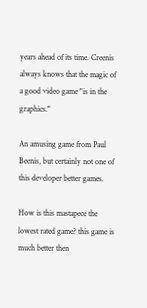years ahead of its time. Creenis always knows that the magic of a good video game "is in the graphics."

An amusing game from Paul Beenis, but certainly not one of this developer better games.

How is this mastapece the lowest rated game? this game is much better then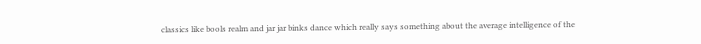classics like bools realm and jar jar binks dance which really says something about the average intelligence of the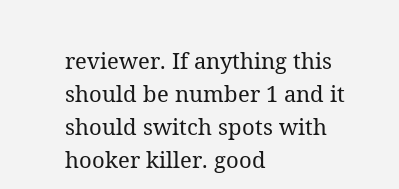reviewer. If anything this should be number 1 and it should switch spots with hooker killer. good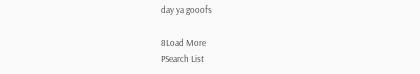day ya gooofs

8Load More
PSearch List